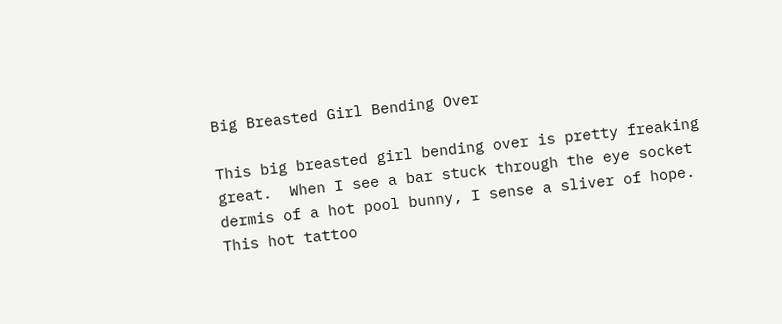Big Breasted Girl Bending Over

This big breasted girl bending over is pretty freaking great.  When I see a bar stuck through the eye socket dermis of a hot pool bunny, I sense a sliver of hope.  This hot tattoo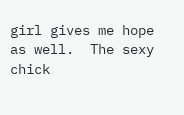girl gives me hope as well.  The sexy chick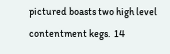pictured boasts two high level contentment kegs.  14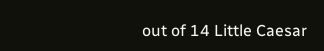out of 14 Little Caesar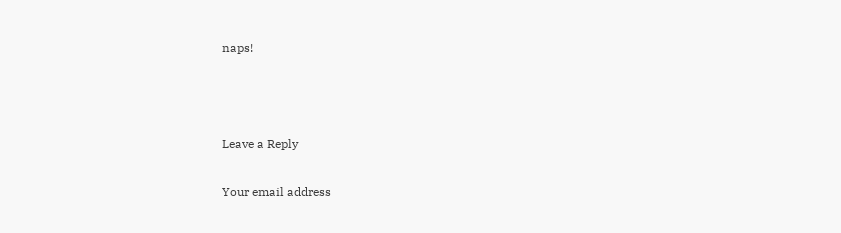naps!



Leave a Reply

Your email address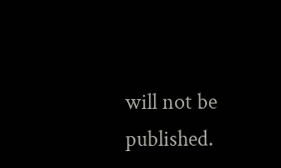will not be published.